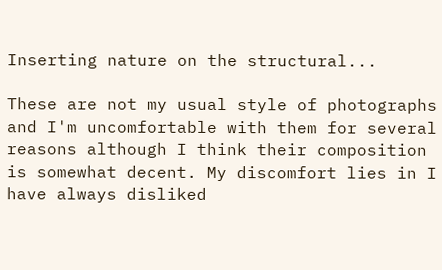Inserting nature on the structural...

These are not my usual style of photographs and I'm uncomfortable with them for several reasons although I think their composition is somewhat decent. My discomfort lies in I have always disliked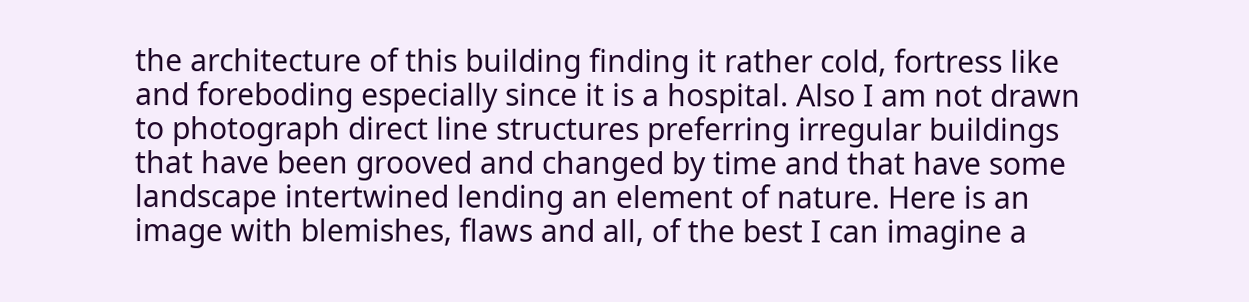the architecture of this building finding it rather cold, fortress like and foreboding especially since it is a hospital. Also I am not drawn to photograph direct line structures preferring irregular buildings that have been grooved and changed by time and that have some landscape intertwined lending an element of nature. Here is an image with blemishes, flaws and all, of the best I can imagine a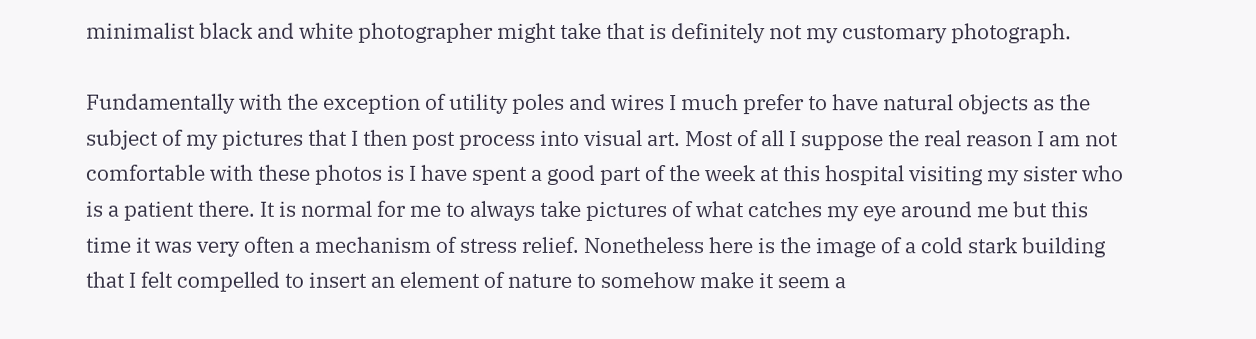minimalist black and white photographer might take that is definitely not my customary photograph.

Fundamentally with the exception of utility poles and wires I much prefer to have natural objects as the subject of my pictures that I then post process into visual art. Most of all I suppose the real reason I am not comfortable with these photos is I have spent a good part of the week at this hospital visiting my sister who is a patient there. It is normal for me to always take pictures of what catches my eye around me but this time it was very often a mechanism of stress relief. Nonetheless here is the image of a cold stark building that I felt compelled to insert an element of nature to somehow make it seem a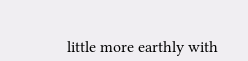little more earthly with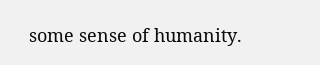some sense of humanity.